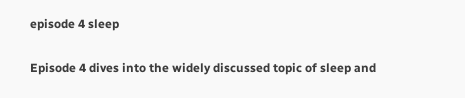episode 4 sleep

Episode 4 dives into the widely discussed topic of sleep and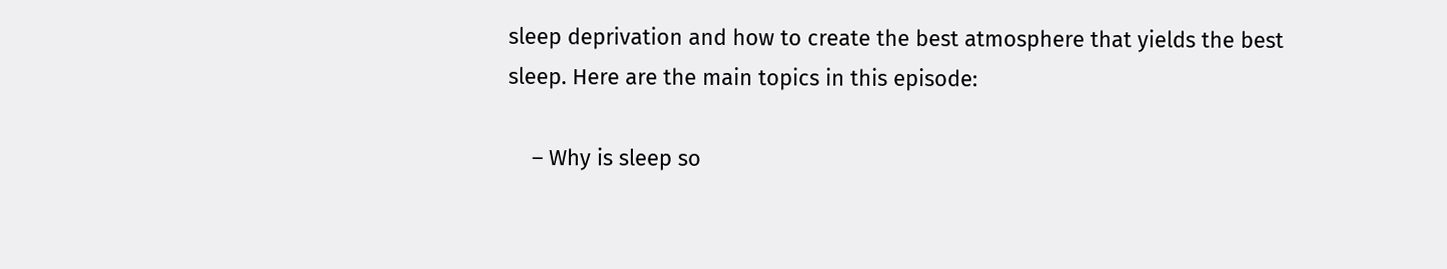sleep deprivation and how to create the best atmosphere that yields the best sleep. Here are the main topics in this episode:

    – Why is sleep so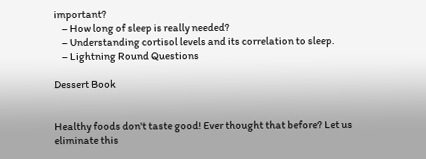important?
    – How long of sleep is really needed?
    – Understanding cortisol levels and its correlation to sleep.
    – Lightning Round Questions

Dessert Book


Healthy foods don't taste good! Ever thought that before? Let us eliminate this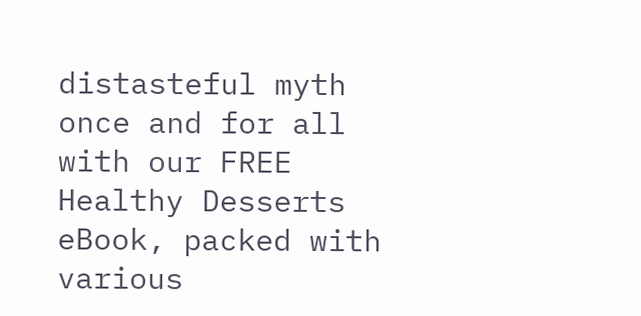distasteful myth once and for all with our FREE Healthy Desserts eBook, packed with various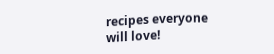recipes everyone will love!